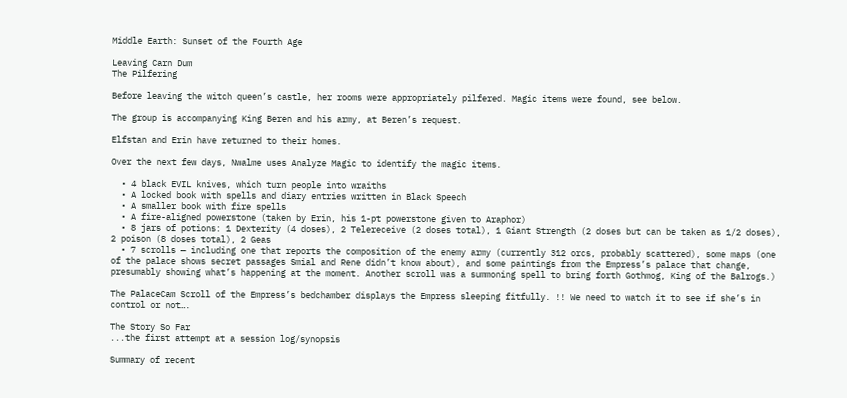Middle Earth: Sunset of the Fourth Age

Leaving Carn Dum
The Pilfering

Before leaving the witch queen’s castle, her rooms were appropriately pilfered. Magic items were found, see below.

The group is accompanying King Beren and his army, at Beren’s request.

Elfstan and Erin have returned to their homes.

Over the next few days, Nwalme uses Analyze Magic to identify the magic items.

  • 4 black EVIL knives, which turn people into wraiths
  • A locked book with spells and diary entries written in Black Speech
  • A smaller book with fire spells
  • A fire-aligned powerstone (taken by Erin, his 1-pt powerstone given to Araphor)
  • 8 jars of potions: 1 Dexterity (4 doses), 2 Telereceive (2 doses total), 1 Giant Strength (2 doses but can be taken as 1/2 doses), 2 poison (8 doses total), 2 Geas
  • 7 scrolls — including one that reports the composition of the enemy army (currently 312 orcs, probably scattered), some maps (one of the palace shows secret passages Smial and Rene didn’t know about), and some paintings from the Empress’s palace that change, presumably showing what’s happening at the moment. Another scroll was a summoning spell to bring forth Gothmog, King of the Balrogs.)

The PalaceCam Scroll of the Empress’s bedchamber displays the Empress sleeping fitfully. !! We need to watch it to see if she’s in control or not….

The Story So Far
...the first attempt at a session log/synopsis

Summary of recent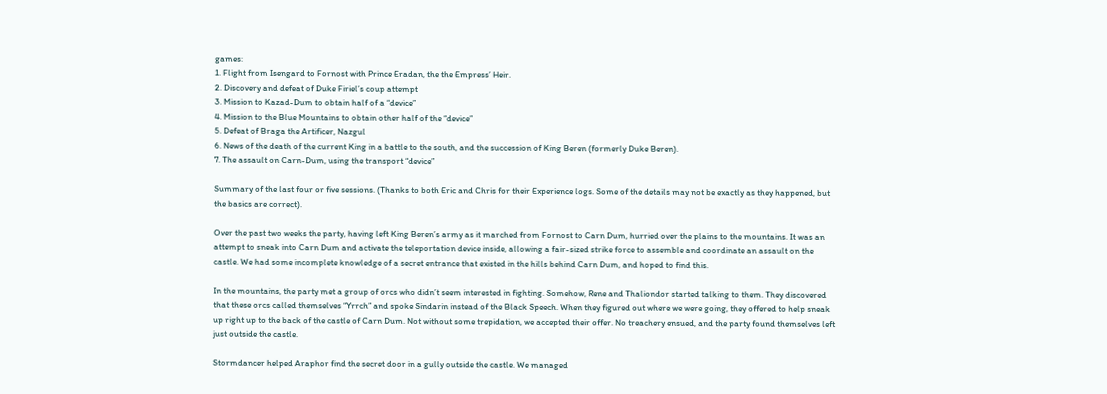games:
1. Flight from Isengard to Fornost with Prince Eradan, the the Empress’ Heir.
2. Discovery and defeat of Duke Firiel’s coup attempt
3. Mission to Kazad-Dum to obtain half of a “device”
4. Mission to the Blue Mountains to obtain other half of the “device”
5. Defeat of Braga the Artificer, Nazgul
6. News of the death of the current King in a battle to the south, and the succession of King Beren (formerly Duke Beren).
7. The assault on Carn-Dum, using the transport “device”

Summary of the last four or five sessions. (Thanks to both Eric and Chris for their Experience logs. Some of the details may not be exactly as they happened, but the basics are correct).

Over the past two weeks the party, having left King Beren’s army as it marched from Fornost to Carn Dum, hurried over the plains to the mountains. It was an attempt to sneak into Carn Dum and activate the teleportation device inside, allowing a fair-sized strike force to assemble and coordinate an assault on the castle. We had some incomplete knowledge of a secret entrance that existed in the hills behind Carn Dum, and hoped to find this.

In the mountains, the party met a group of orcs who didn’t seem interested in fighting. Somehow, Rene and Thaliondor started talking to them. They discovered that these orcs called themselves “Yrrch” and spoke Sindarin instead of the Black Speech. When they figured out where we were going, they offered to help sneak up right up to the back of the castle of Carn Dum. Not without some trepidation, we accepted their offer. No treachery ensued, and the party found themselves left just outside the castle.

Stormdancer helped Araphor find the secret door in a gully outside the castle. We managed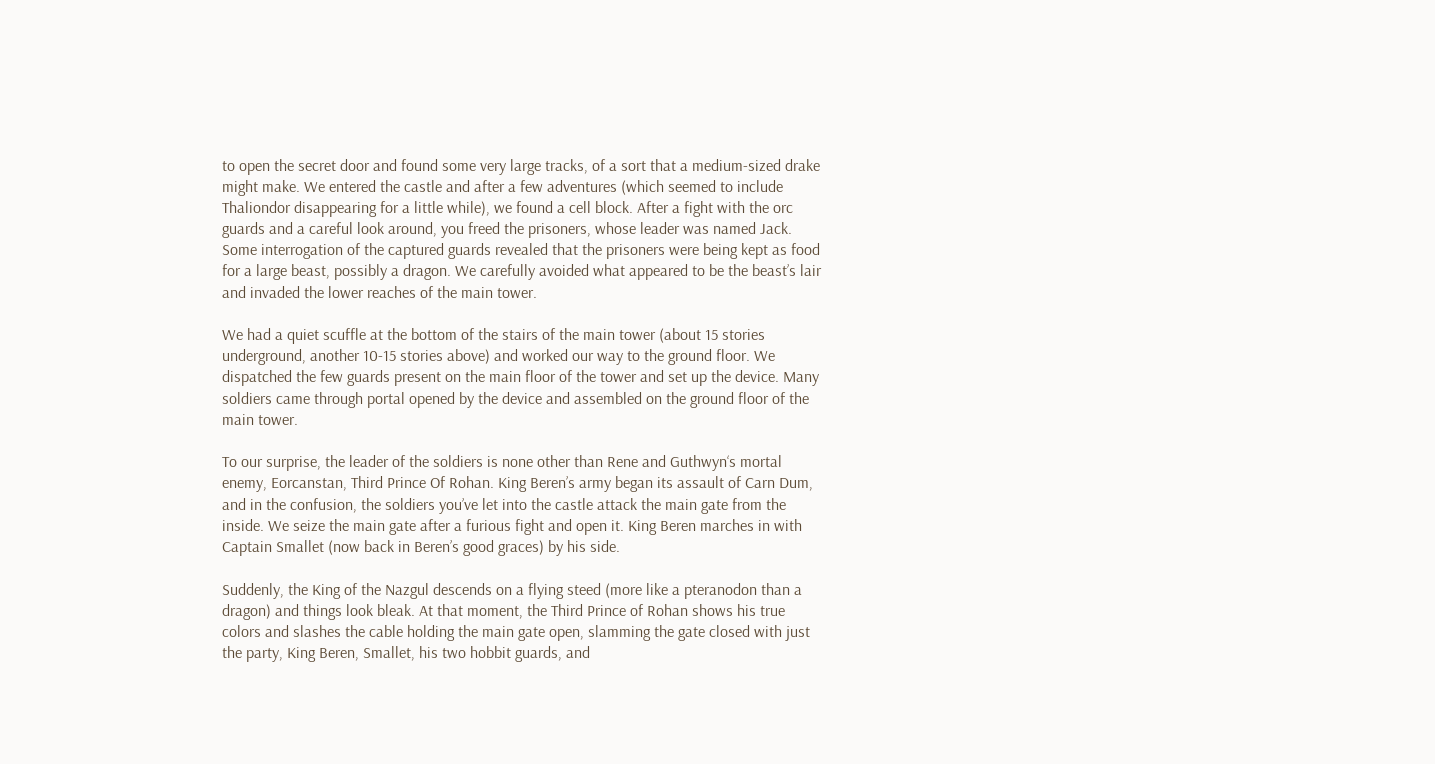to open the secret door and found some very large tracks, of a sort that a medium-sized drake might make. We entered the castle and after a few adventures (which seemed to include Thaliondor disappearing for a little while), we found a cell block. After a fight with the orc guards and a careful look around, you freed the prisoners, whose leader was named Jack. Some interrogation of the captured guards revealed that the prisoners were being kept as food for a large beast, possibly a dragon. We carefully avoided what appeared to be the beast’s lair and invaded the lower reaches of the main tower.

We had a quiet scuffle at the bottom of the stairs of the main tower (about 15 stories underground, another 10-15 stories above) and worked our way to the ground floor. We dispatched the few guards present on the main floor of the tower and set up the device. Many soldiers came through portal opened by the device and assembled on the ground floor of the main tower.

To our surprise, the leader of the soldiers is none other than Rene and Guthwyn‘s mortal enemy, Eorcanstan, Third Prince Of Rohan. King Beren’s army began its assault of Carn Dum, and in the confusion, the soldiers you’ve let into the castle attack the main gate from the inside. We seize the main gate after a furious fight and open it. King Beren marches in with Captain Smallet (now back in Beren’s good graces) by his side.

Suddenly, the King of the Nazgul descends on a flying steed (more like a pteranodon than a dragon) and things look bleak. At that moment, the Third Prince of Rohan shows his true colors and slashes the cable holding the main gate open, slamming the gate closed with just the party, King Beren, Smallet, his two hobbit guards, and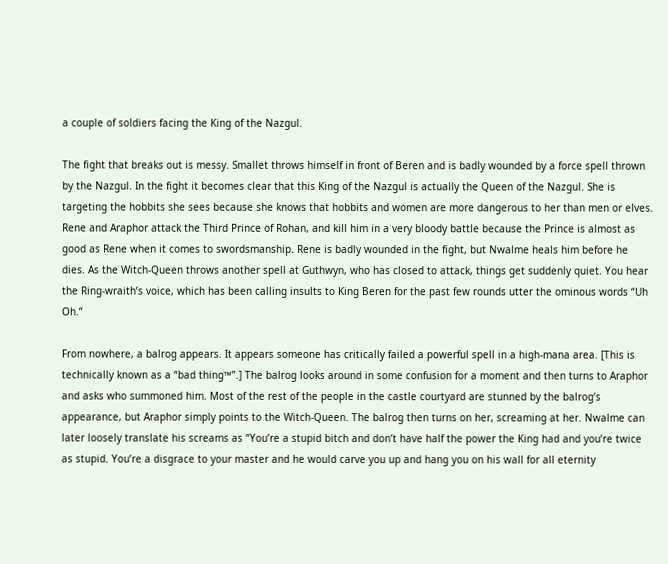a couple of soldiers facing the King of the Nazgul.

The fight that breaks out is messy. Smallet throws himself in front of Beren and is badly wounded by a force spell thrown by the Nazgul. In the fight it becomes clear that this King of the Nazgul is actually the Queen of the Nazgul. She is targeting the hobbits she sees because she knows that hobbits and women are more dangerous to her than men or elves. Rene and Araphor attack the Third Prince of Rohan, and kill him in a very bloody battle because the Prince is almost as good as Rene when it comes to swordsmanship. Rene is badly wounded in the fight, but Nwalme heals him before he dies. As the Witch-Queen throws another spell at Guthwyn, who has closed to attack, things get suddenly quiet. You hear the Ring-wraith’s voice, which has been calling insults to King Beren for the past few rounds utter the ominous words “Uh Oh.”

From nowhere, a balrog appears. It appears someone has critically failed a powerful spell in a high-mana area. [This is technically known as a “bad thing™”.] The balrog looks around in some confusion for a moment and then turns to Araphor and asks who summoned him. Most of the rest of the people in the castle courtyard are stunned by the balrog’s appearance, but Araphor simply points to the Witch-Queen. The balrog then turns on her, screaming at her. Nwalme can later loosely translate his screams as “You’re a stupid bitch and don’t have half the power the King had and you’re twice as stupid. You’re a disgrace to your master and he would carve you up and hang you on his wall for all eternity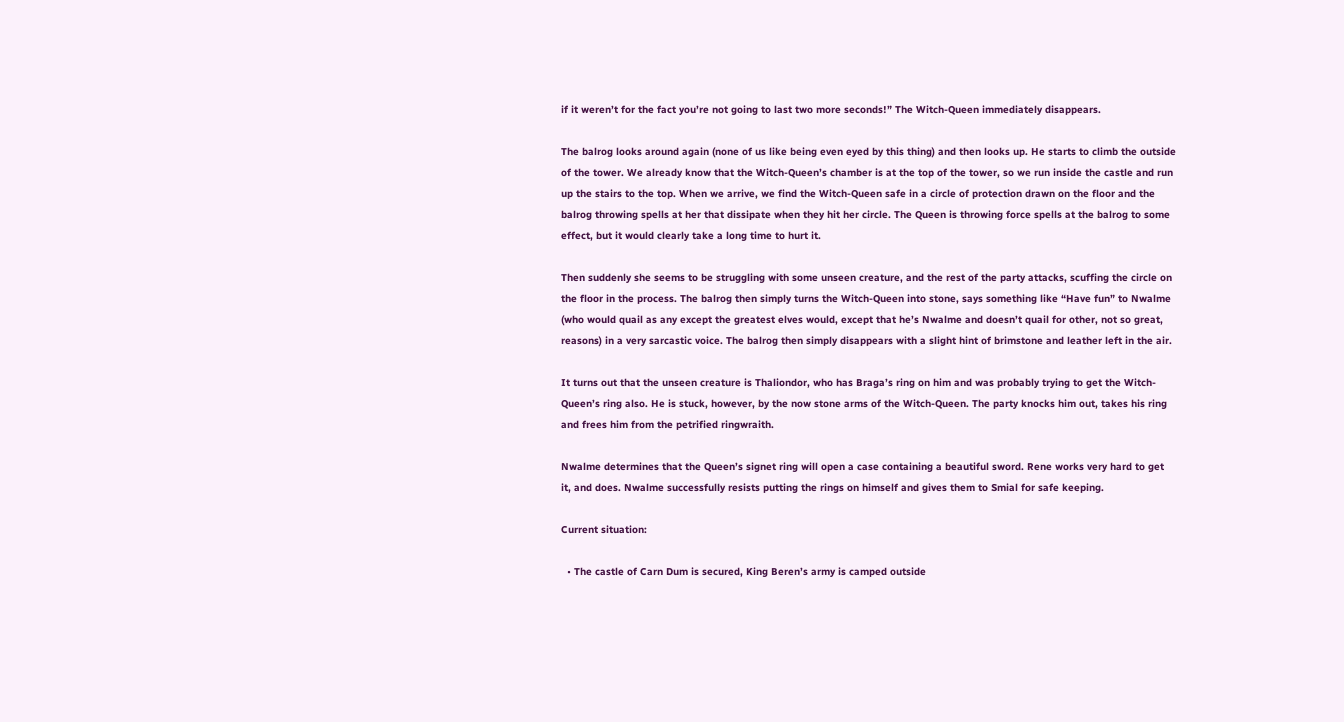if it weren’t for the fact you’re not going to last two more seconds!” The Witch-Queen immediately disappears.

The balrog looks around again (none of us like being even eyed by this thing) and then looks up. He starts to climb the outside of the tower. We already know that the Witch-Queen’s chamber is at the top of the tower, so we run inside the castle and run up the stairs to the top. When we arrive, we find the Witch-Queen safe in a circle of protection drawn on the floor and the balrog throwing spells at her that dissipate when they hit her circle. The Queen is throwing force spells at the balrog to some effect, but it would clearly take a long time to hurt it.

Then suddenly she seems to be struggling with some unseen creature, and the rest of the party attacks, scuffing the circle on the floor in the process. The balrog then simply turns the Witch-Queen into stone, says something like “Have fun” to Nwalme (who would quail as any except the greatest elves would, except that he’s Nwalme and doesn’t quail for other, not so great, reasons) in a very sarcastic voice. The balrog then simply disappears with a slight hint of brimstone and leather left in the air.

It turns out that the unseen creature is Thaliondor, who has Braga’s ring on him and was probably trying to get the Witch-Queen’s ring also. He is stuck, however, by the now stone arms of the Witch-Queen. The party knocks him out, takes his ring and frees him from the petrified ringwraith.

Nwalme determines that the Queen’s signet ring will open a case containing a beautiful sword. Rene works very hard to get it, and does. Nwalme successfully resists putting the rings on himself and gives them to Smial for safe keeping.

Current situation:

  • The castle of Carn Dum is secured, King Beren’s army is camped outside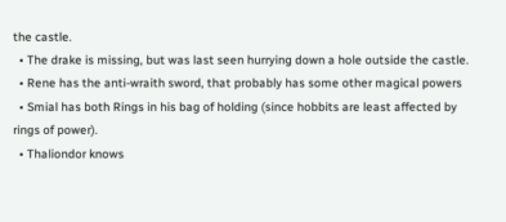the castle.
  • The drake is missing, but was last seen hurrying down a hole outside the castle.
  • Rene has the anti-wraith sword, that probably has some other magical powers
  • Smial has both Rings in his bag of holding (since hobbits are least affected by rings of power).
  • Thaliondor knows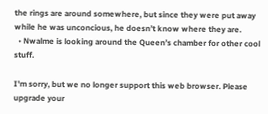the rings are around somewhere, but since they were put away while he was unconcious, he doesn’t know where they are.
  • Nwalme is looking around the Queen’s chamber for other cool stuff.

I'm sorry, but we no longer support this web browser. Please upgrade your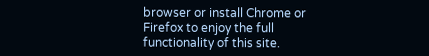browser or install Chrome or Firefox to enjoy the full functionality of this site.